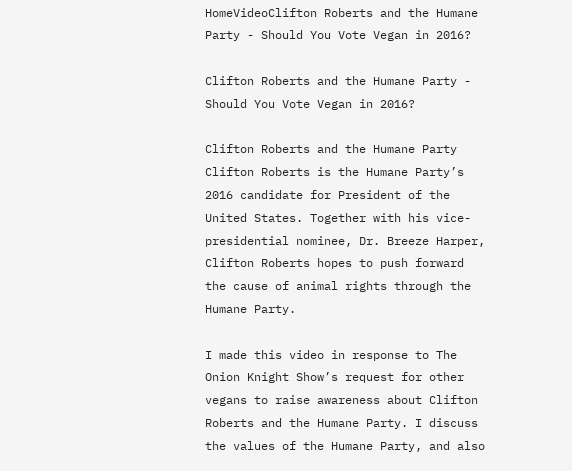HomeVideoClifton Roberts and the Humane Party - Should You Vote Vegan in 2016?

Clifton Roberts and the Humane Party - Should You Vote Vegan in 2016?

Clifton Roberts and the Humane Party
Clifton Roberts is the Humane Party’s 2016 candidate for President of the United States. Together with his vice-presidential nominee, Dr. Breeze Harper, Clifton Roberts hopes to push forward the cause of animal rights through the Humane Party.

I made this video in response to The Onion Knight Show’s request for other vegans to raise awareness about Clifton Roberts and the Humane Party. I discuss the values of the Humane Party, and also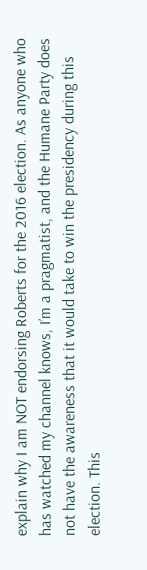explain why I am NOT endorsing Roberts for the 2016 election. As anyone who has watched my channel knows, I’m a pragmatist, and the Humane Party does not have the awareness that it would take to win the presidency during this election. This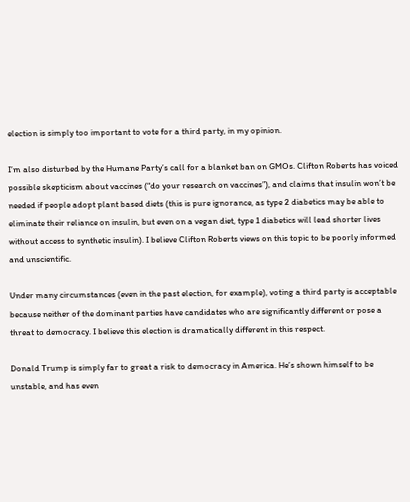election is simply too important to vote for a third party, in my opinion.

I’m also disturbed by the Humane Party’s call for a blanket ban on GMOs. Clifton Roberts has voiced possible skepticism about vaccines (“do your research on vaccines”), and claims that insulin won’t be needed if people adopt plant based diets (this is pure ignorance, as type 2 diabetics may be able to eliminate their reliance on insulin, but even on a vegan diet, type 1 diabetics will lead shorter lives without access to synthetic insulin). I believe Clifton Roberts views on this topic to be poorly informed and unscientific.

Under many circumstances (even in the past election, for example), voting a third party is acceptable because neither of the dominant parties have candidates who are significantly different or pose a threat to democracy. I believe this election is dramatically different in this respect.

Donald Trump is simply far to great a risk to democracy in America. He’s shown himself to be unstable, and has even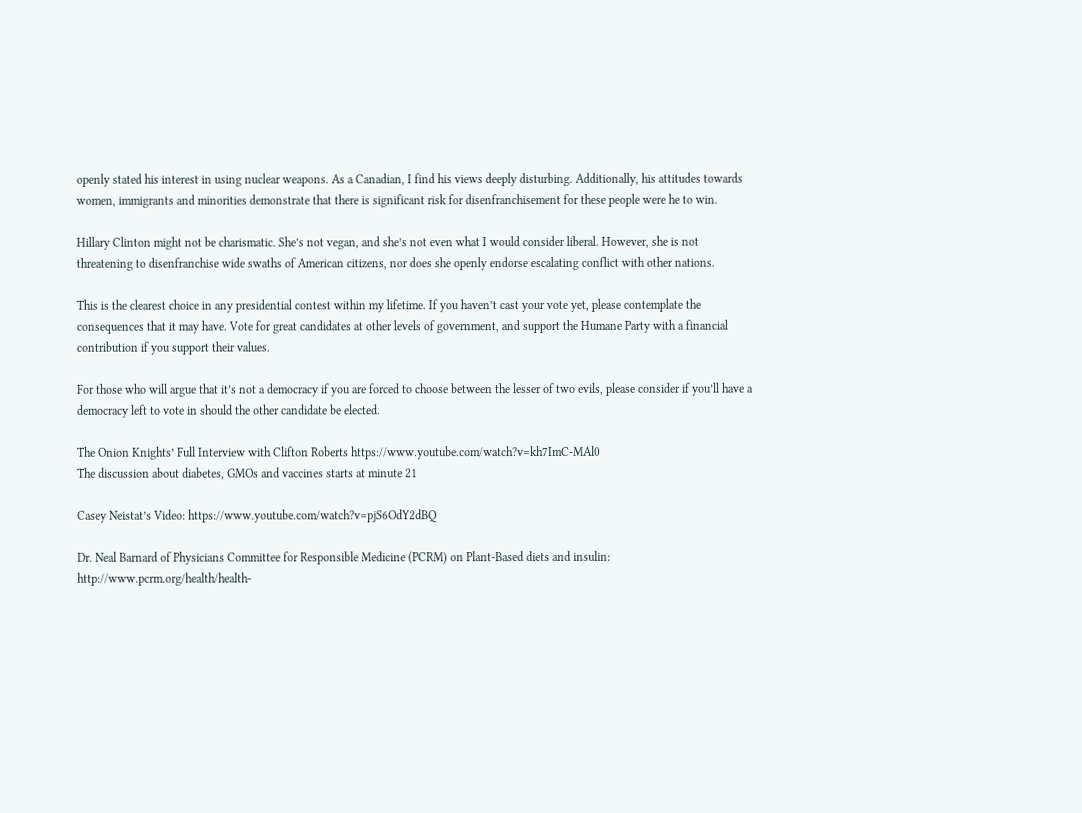openly stated his interest in using nuclear weapons. As a Canadian, I find his views deeply disturbing. Additionally, his attitudes towards women, immigrants and minorities demonstrate that there is significant risk for disenfranchisement for these people were he to win.

Hillary Clinton might not be charismatic. She’s not vegan, and she’s not even what I would consider liberal. However, she is not threatening to disenfranchise wide swaths of American citizens, nor does she openly endorse escalating conflict with other nations.

This is the clearest choice in any presidential contest within my lifetime. If you haven’t cast your vote yet, please contemplate the consequences that it may have. Vote for great candidates at other levels of government, and support the Humane Party with a financial contribution if you support their values.

For those who will argue that it’s not a democracy if you are forced to choose between the lesser of two evils, please consider if you’ll have a democracy left to vote in should the other candidate be elected.

The Onion Knights’ Full Interview with Clifton Roberts https://www.youtube.com/watch?v=kh7ImC-MAl0
The discussion about diabetes, GMOs and vaccines starts at minute 21

Casey Neistat’s Video: https://www.youtube.com/watch?v=pjS6OdY2dBQ

Dr. Neal Barnard of Physicians Committee for Responsible Medicine (PCRM) on Plant-Based diets and insulin: http://www.pcrm.org/health/health-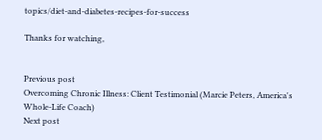topics/diet-and-diabetes-recipes-for-success

Thanks for watching,


Previous post
Overcoming Chronic Illness: Client Testimonial (Marcie Peters, America's Whole-Life Coach)
Next post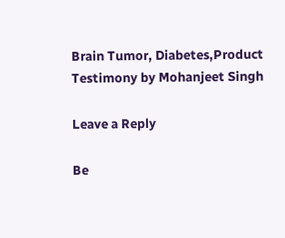Brain Tumor, Diabetes,Product Testimony by Mohanjeet Singh

Leave a Reply

Be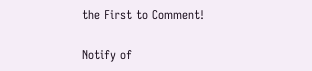the First to Comment!

Notify of